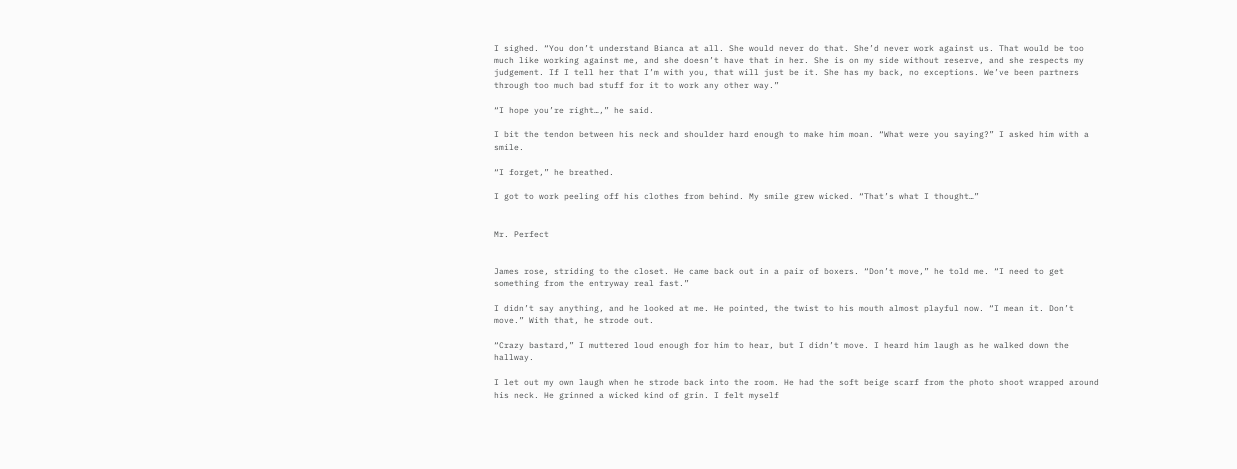I sighed. “You don’t understand Bianca at all. She would never do that. She’d never work against us. That would be too much like working against me, and she doesn’t have that in her. She is on my side without reserve, and she respects my judgement. If I tell her that I’m with you, that will just be it. She has my back, no exceptions. We’ve been partners through too much bad stuff for it to work any other way.”

“I hope you’re right…,” he said.

I bit the tendon between his neck and shoulder hard enough to make him moan. “What were you saying?” I asked him with a smile.

“I forget,” he breathed.

I got to work peeling off his clothes from behind. My smile grew wicked. “That’s what I thought…”


Mr. Perfect


James rose, striding to the closet. He came back out in a pair of boxers. “Don’t move,” he told me. “I need to get something from the entryway real fast.”

I didn’t say anything, and he looked at me. He pointed, the twist to his mouth almost playful now. “I mean it. Don’t move.” With that, he strode out.

“Crazy bastard,” I muttered loud enough for him to hear, but I didn’t move. I heard him laugh as he walked down the hallway.

I let out my own laugh when he strode back into the room. He had the soft beige scarf from the photo shoot wrapped around his neck. He grinned a wicked kind of grin. I felt myself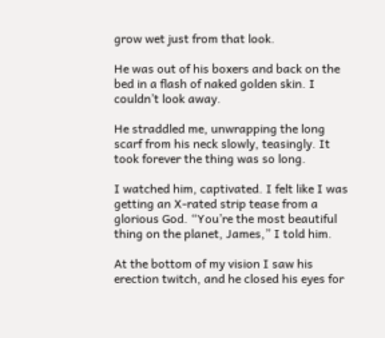grow wet just from that look.

He was out of his boxers and back on the bed in a flash of naked golden skin. I couldn’t look away.

He straddled me, unwrapping the long scarf from his neck slowly, teasingly. It took forever the thing was so long.

I watched him, captivated. I felt like I was getting an X-rated strip tease from a glorious God. “You’re the most beautiful thing on the planet, James,” I told him.

At the bottom of my vision I saw his erection twitch, and he closed his eyes for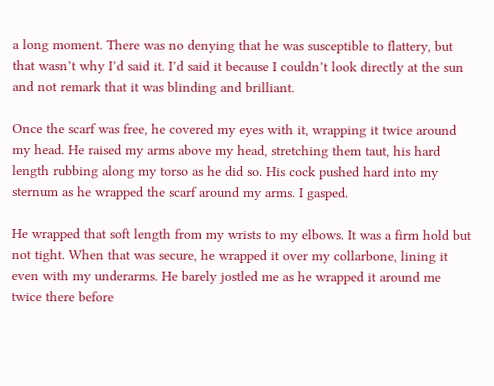a long moment. There was no denying that he was susceptible to flattery, but that wasn’t why I’d said it. I’d said it because I couldn’t look directly at the sun and not remark that it was blinding and brilliant.

Once the scarf was free, he covered my eyes with it, wrapping it twice around my head. He raised my arms above my head, stretching them taut, his hard length rubbing along my torso as he did so. His cock pushed hard into my sternum as he wrapped the scarf around my arms. I gasped.

He wrapped that soft length from my wrists to my elbows. It was a firm hold but not tight. When that was secure, he wrapped it over my collarbone, lining it even with my underarms. He barely jostled me as he wrapped it around me twice there before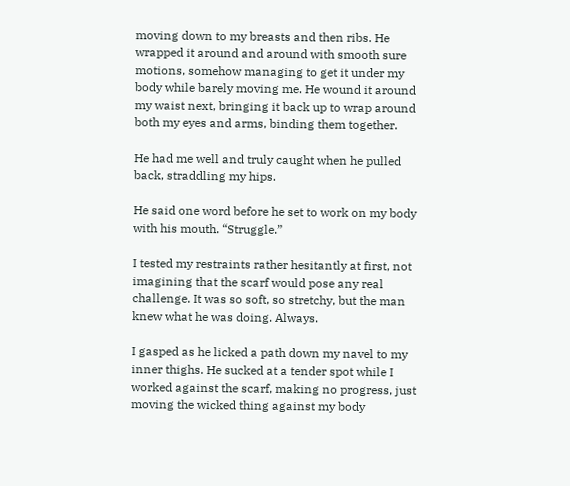moving down to my breasts and then ribs. He wrapped it around and around with smooth sure motions, somehow managing to get it under my body while barely moving me. He wound it around my waist next, bringing it back up to wrap around both my eyes and arms, binding them together.

He had me well and truly caught when he pulled back, straddling my hips.

He said one word before he set to work on my body with his mouth. “Struggle.”

I tested my restraints rather hesitantly at first, not imagining that the scarf would pose any real challenge. It was so soft, so stretchy, but the man knew what he was doing. Always.

I gasped as he licked a path down my navel to my inner thighs. He sucked at a tender spot while I worked against the scarf, making no progress, just moving the wicked thing against my body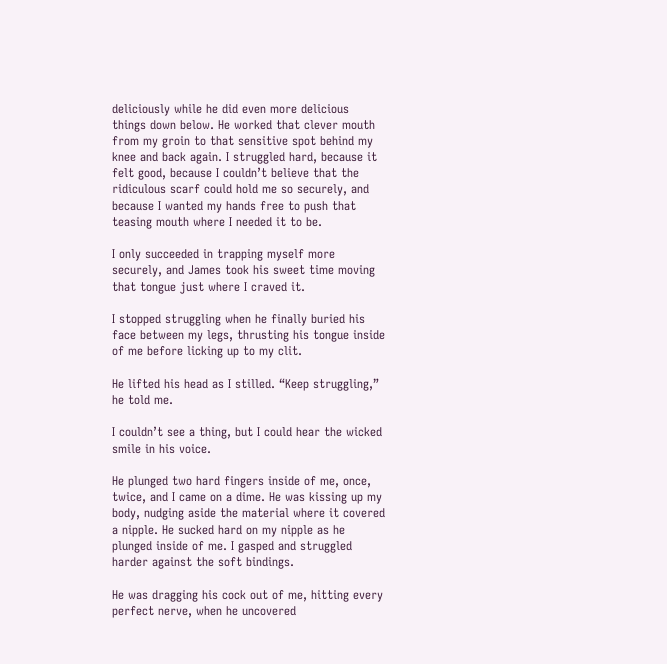deliciously while he did even more delicious things down below. He worked that clever mouth from my groin to that sensitive spot behind my knee and back again. I struggled hard, because it felt good, because I couldn’t believe that the ridiculous scarf could hold me so securely, and because I wanted my hands free to push that teasing mouth where I needed it to be.

I only succeeded in trapping myself more securely, and James took his sweet time moving that tongue just where I craved it.

I stopped struggling when he finally buried his face between my legs, thrusting his tongue inside of me before licking up to my clit.

He lifted his head as I stilled. “Keep struggling,” he told me.

I couldn’t see a thing, but I could hear the wicked smile in his voice.

He plunged two hard fingers inside of me, once, twice, and I came on a dime. He was kissing up my body, nudging aside the material where it covered a nipple. He sucked hard on my nipple as he plunged inside of me. I gasped and struggled harder against the soft bindings.

He was dragging his cock out of me, hitting every perfect nerve, when he uncovered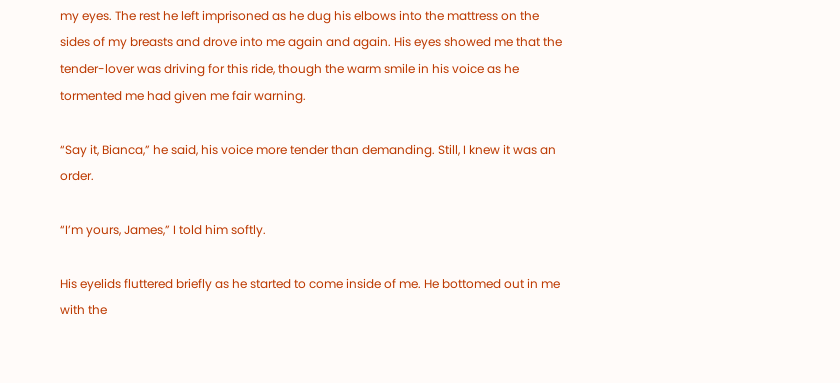my eyes. The rest he left imprisoned as he dug his elbows into the mattress on the sides of my breasts and drove into me again and again. His eyes showed me that the tender-lover was driving for this ride, though the warm smile in his voice as he tormented me had given me fair warning.

“Say it, Bianca,” he said, his voice more tender than demanding. Still, I knew it was an order.

“I’m yours, James,” I told him softly.

His eyelids fluttered briefly as he started to come inside of me. He bottomed out in me with the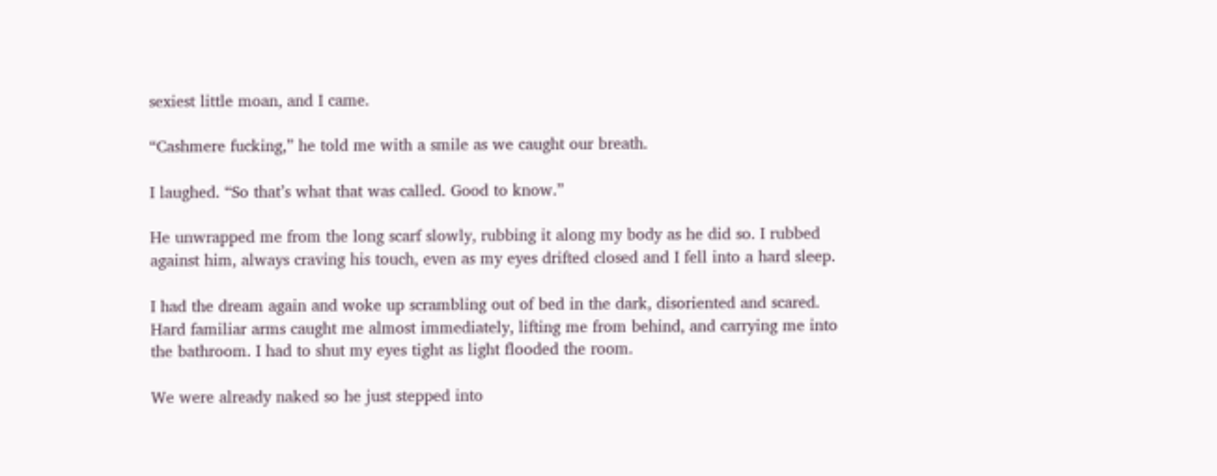sexiest little moan, and I came.

“Cashmere fucking,” he told me with a smile as we caught our breath.

I laughed. “So that’s what that was called. Good to know.”

He unwrapped me from the long scarf slowly, rubbing it along my body as he did so. I rubbed against him, always craving his touch, even as my eyes drifted closed and I fell into a hard sleep.

I had the dream again and woke up scrambling out of bed in the dark, disoriented and scared. Hard familiar arms caught me almost immediately, lifting me from behind, and carrying me into the bathroom. I had to shut my eyes tight as light flooded the room.

We were already naked so he just stepped into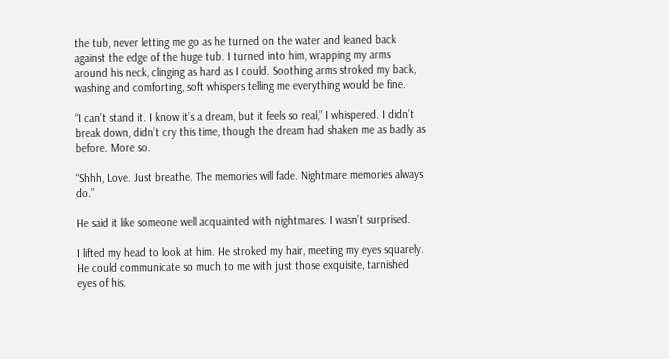the tub, never letting me go as he turned on the water and leaned back against the edge of the huge tub. I turned into him, wrapping my arms around his neck, clinging as hard as I could. Soothing arms stroked my back, washing and comforting, soft whispers telling me everything would be fine.

“I can’t stand it. I know it’s a dream, but it feels so real,” I whispered. I didn’t break down, didn’t cry this time, though the dream had shaken me as badly as before. More so.

“Shhh, Love. Just breathe. The memories will fade. Nightmare memories always do.”

He said it like someone well acquainted with nightmares. I wasn’t surprised.

I lifted my head to look at him. He stroked my hair, meeting my eyes squarely. He could communicate so much to me with just those exquisite, tarnished eyes of his.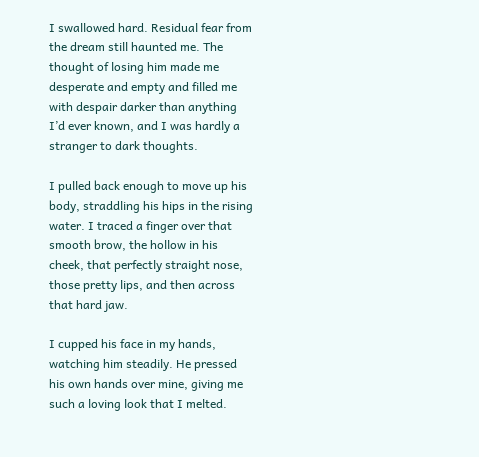I swallowed hard. Residual fear from the dream still haunted me. The thought of losing him made me desperate and empty and filled me with despair darker than anything I’d ever known, and I was hardly a stranger to dark thoughts.

I pulled back enough to move up his body, straddling his hips in the rising water. I traced a finger over that smooth brow, the hollow in his cheek, that perfectly straight nose, those pretty lips, and then across that hard jaw.

I cupped his face in my hands, watching him steadily. He pressed his own hands over mine, giving me such a loving look that I melted.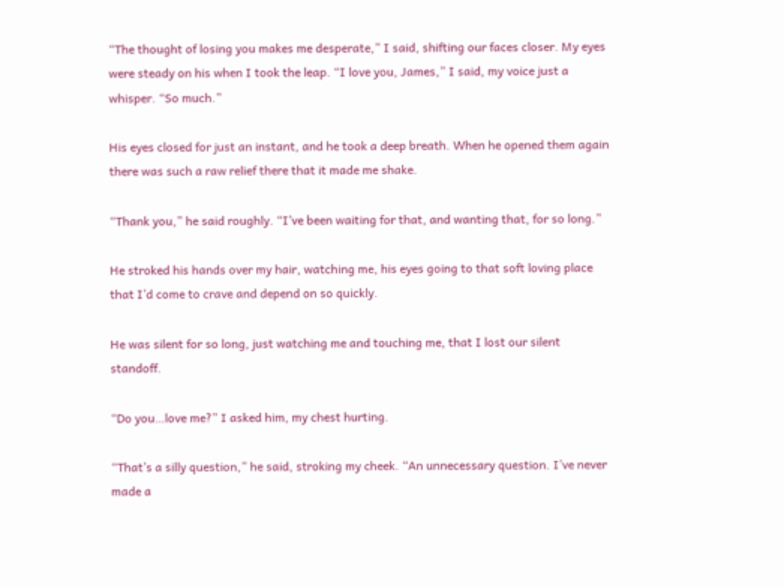“The thought of losing you makes me desperate,” I said, shifting our faces closer. My eyes were steady on his when I took the leap. “I love you, James,” I said, my voice just a whisper. “So much.”

His eyes closed for just an instant, and he took a deep breath. When he opened them again there was such a raw relief there that it made me shake.

“Thank you,” he said roughly. “I’ve been waiting for that, and wanting that, for so long.”

He stroked his hands over my hair, watching me, his eyes going to that soft loving place that I’d come to crave and depend on so quickly.

He was silent for so long, just watching me and touching me, that I lost our silent standoff.

“Do you…love me?” I asked him, my chest hurting.

“That’s a silly question,” he said, stroking my cheek. “An unnecessary question. I’ve never made a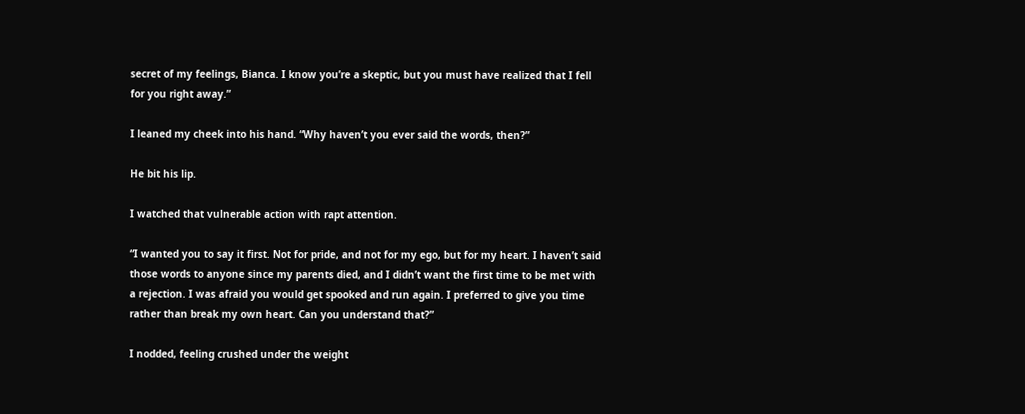secret of my feelings, Bianca. I know you’re a skeptic, but you must have realized that I fell for you right away.”

I leaned my cheek into his hand. “Why haven’t you ever said the words, then?”

He bit his lip.

I watched that vulnerable action with rapt attention.

“I wanted you to say it first. Not for pride, and not for my ego, but for my heart. I haven’t said those words to anyone since my parents died, and I didn’t want the first time to be met with a rejection. I was afraid you would get spooked and run again. I preferred to give you time rather than break my own heart. Can you understand that?”

I nodded, feeling crushed under the weight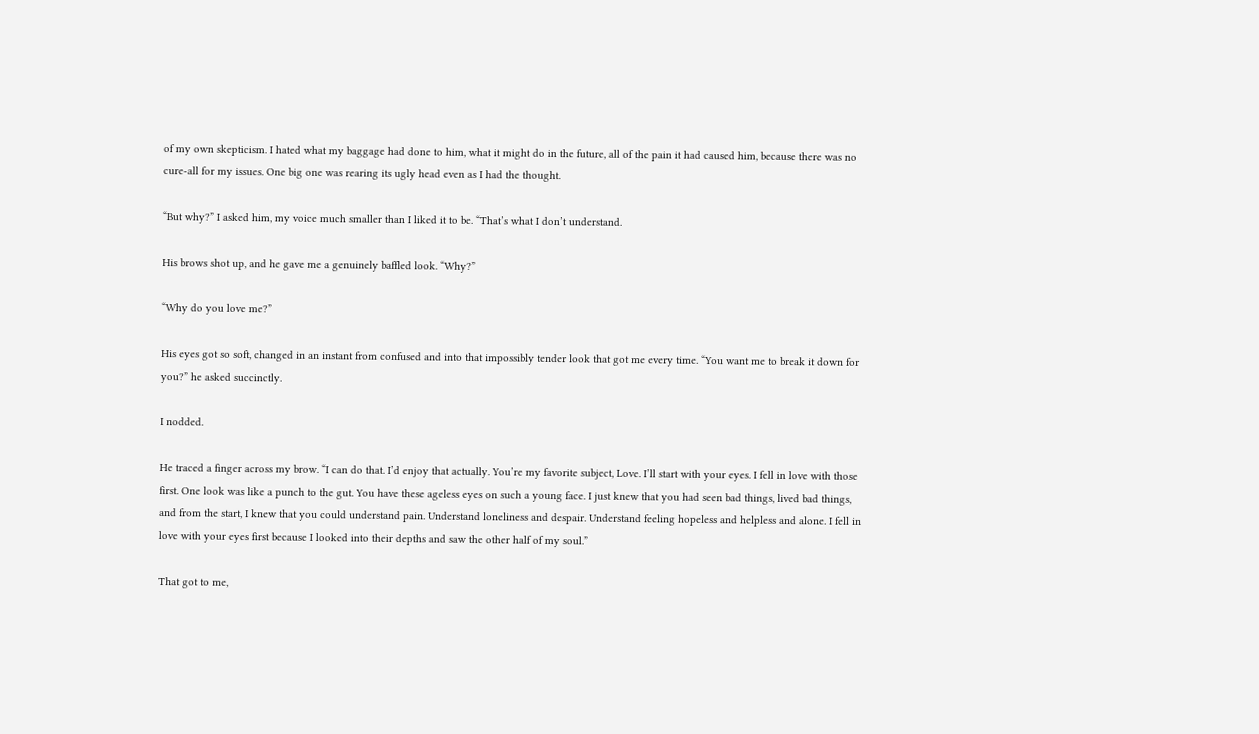of my own skepticism. I hated what my baggage had done to him, what it might do in the future, all of the pain it had caused him, because there was no cure-all for my issues. One big one was rearing its ugly head even as I had the thought.

“But why?” I asked him, my voice much smaller than I liked it to be. “That’s what I don’t understand.

His brows shot up, and he gave me a genuinely baffled look. “Why?”

“Why do you love me?”

His eyes got so soft, changed in an instant from confused and into that impossibly tender look that got me every time. “You want me to break it down for you?” he asked succinctly.

I nodded.

He traced a finger across my brow. “I can do that. I’d enjoy that actually. You’re my favorite subject, Love. I’ll start with your eyes. I fell in love with those first. One look was like a punch to the gut. You have these ageless eyes on such a young face. I just knew that you had seen bad things, lived bad things, and from the start, I knew that you could understand pain. Understand loneliness and despair. Understand feeling hopeless and helpless and alone. I fell in love with your eyes first because I looked into their depths and saw the other half of my soul.”

That got to me,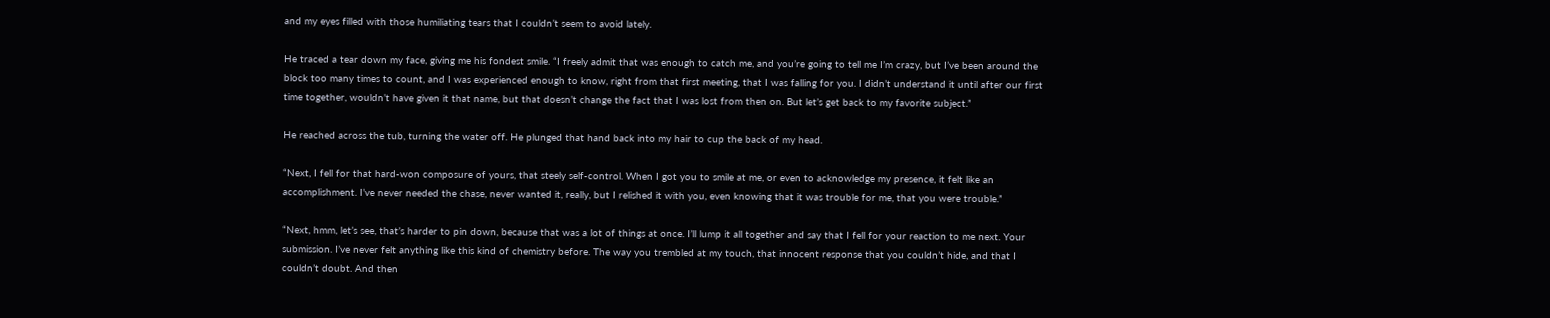and my eyes filled with those humiliating tears that I couldn’t seem to avoid lately.

He traced a tear down my face, giving me his fondest smile. “I freely admit that was enough to catch me, and you’re going to tell me I’m crazy, but I’ve been around the block too many times to count, and I was experienced enough to know, right from that first meeting, that I was falling for you. I didn’t understand it until after our first time together, wouldn’t have given it that name, but that doesn’t change the fact that I was lost from then on. But let’s get back to my favorite subject.”

He reached across the tub, turning the water off. He plunged that hand back into my hair to cup the back of my head.

“Next, I fell for that hard-won composure of yours, that steely self-control. When I got you to smile at me, or even to acknowledge my presence, it felt like an accomplishment. I’ve never needed the chase, never wanted it, really, but I relished it with you, even knowing that it was trouble for me, that you were trouble.”

“Next, hmm, let’s see, that’s harder to pin down, because that was a lot of things at once. I’ll lump it all together and say that I fell for your reaction to me next. Your submission. I’ve never felt anything like this kind of chemistry before. The way you trembled at my touch, that innocent response that you couldn’t hide, and that I couldn’t doubt. And then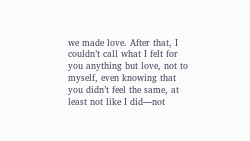we made love. After that, I couldn’t call what I felt for you anything but love, not to myself, even knowing that you didn’t feel the same, at least not like I did—not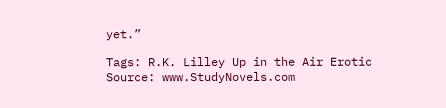yet.”

Tags: R.K. Lilley Up in the Air Erotic
Source: www.StudyNovels.com